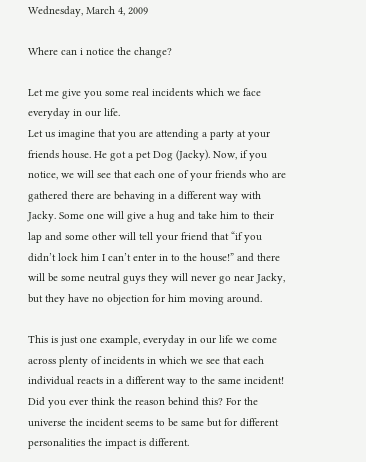Wednesday, March 4, 2009

Where can i notice the change?

Let me give you some real incidents which we face everyday in our life.
Let us imagine that you are attending a party at your friends house. He got a pet Dog (Jacky). Now, if you notice, we will see that each one of your friends who are gathered there are behaving in a different way with Jacky. Some one will give a hug and take him to their lap and some other will tell your friend that “if you didn’t lock him I can’t enter in to the house!” and there will be some neutral guys they will never go near Jacky, but they have no objection for him moving around.

This is just one example, everyday in our life we come across plenty of incidents in which we see that each individual reacts in a different way to the same incident! Did you ever think the reason behind this? For the universe the incident seems to be same but for different personalities the impact is different.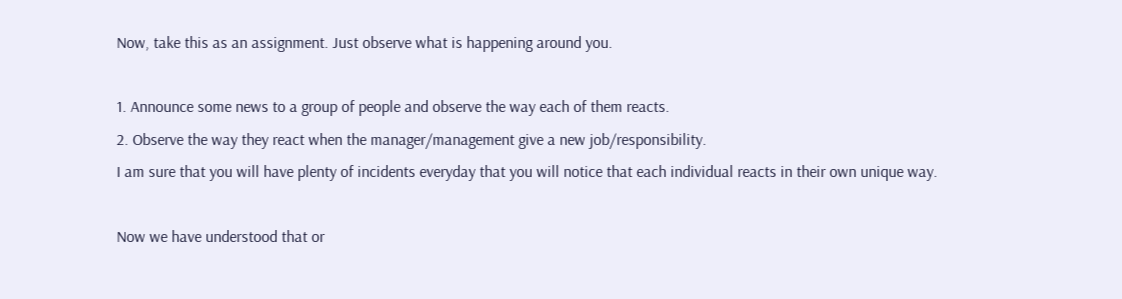Now, take this as an assignment. Just observe what is happening around you.

1. Announce some news to a group of people and observe the way each of them reacts.
2. Observe the way they react when the manager/management give a new job/responsibility.
I am sure that you will have plenty of incidents everyday that you will notice that each individual reacts in their own unique way.

Now we have understood that or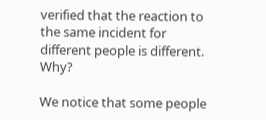verified that the reaction to the same incident for different people is different. Why?

We notice that some people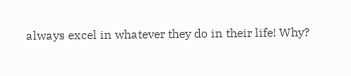always excel in whatever they do in their life! Why?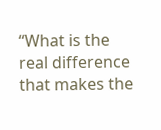“What is the real difference that makes the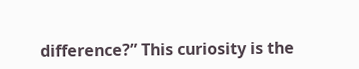difference?” This curiosity is the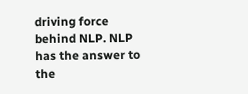driving force behind NLP. NLP has the answer to the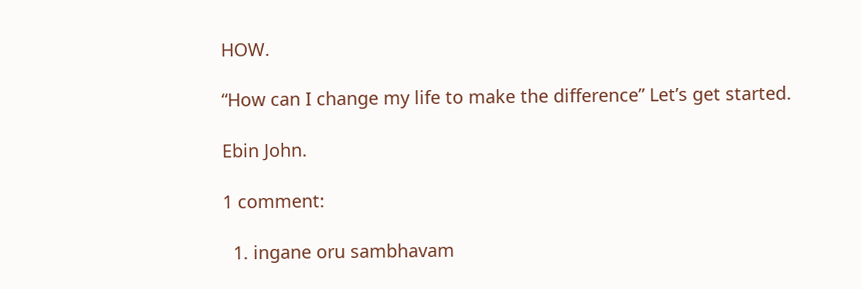HOW.

“How can I change my life to make the difference” Let’s get started.

Ebin John.

1 comment:

  1. ingane oru sambhavam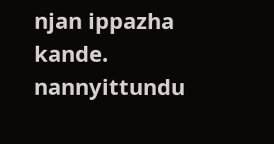njan ippazha kande. nannyittundu